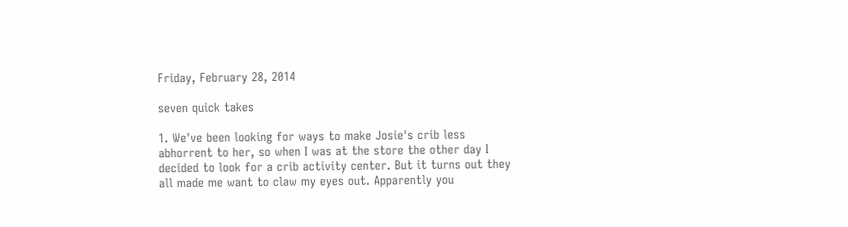Friday, February 28, 2014

seven quick takes

1. We've been looking for ways to make Josie's crib less abhorrent to her, so when I was at the store the other day I decided to look for a crib activity center. But it turns out they all made me want to claw my eyes out. Apparently you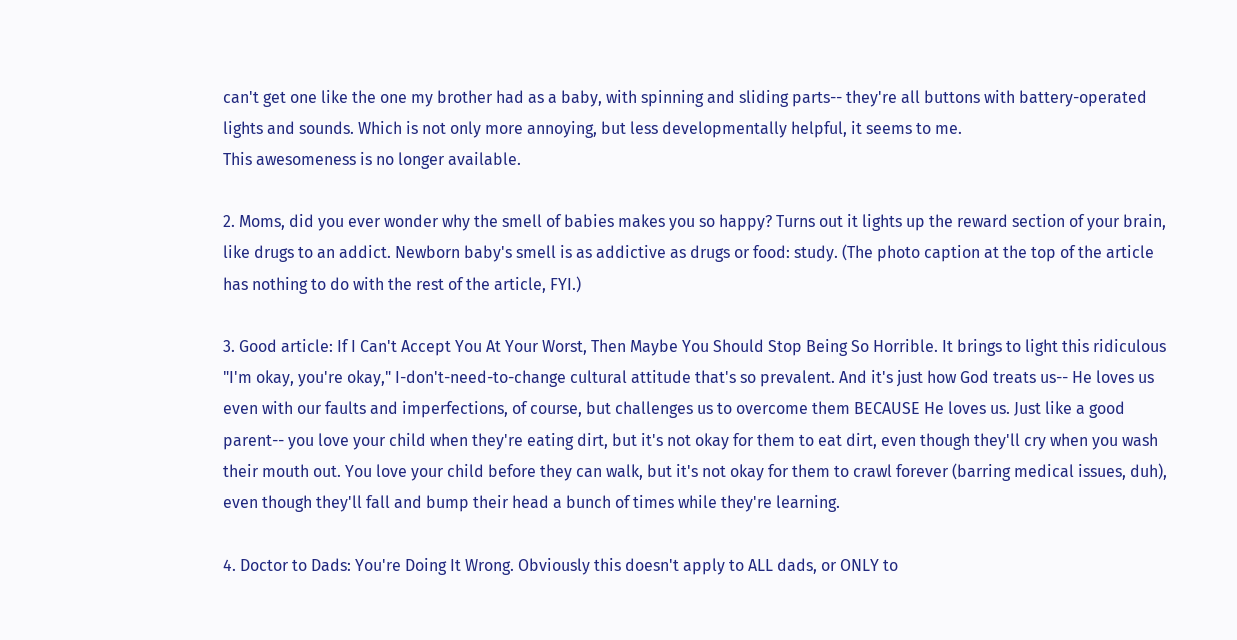can't get one like the one my brother had as a baby, with spinning and sliding parts-- they're all buttons with battery-operated lights and sounds. Which is not only more annoying, but less developmentally helpful, it seems to me.
This awesomeness is no longer available.

2. Moms, did you ever wonder why the smell of babies makes you so happy? Turns out it lights up the reward section of your brain, like drugs to an addict. Newborn baby's smell is as addictive as drugs or food: study. (The photo caption at the top of the article has nothing to do with the rest of the article, FYI.)

3. Good article: If I Can't Accept You At Your Worst, Then Maybe You Should Stop Being So Horrible. It brings to light this ridiculous "I'm okay, you're okay," I-don't-need-to-change cultural attitude that's so prevalent. And it's just how God treats us-- He loves us even with our faults and imperfections, of course, but challenges us to overcome them BECAUSE He loves us. Just like a good parent-- you love your child when they're eating dirt, but it's not okay for them to eat dirt, even though they'll cry when you wash their mouth out. You love your child before they can walk, but it's not okay for them to crawl forever (barring medical issues, duh), even though they'll fall and bump their head a bunch of times while they're learning.

4. Doctor to Dads: You're Doing It Wrong. Obviously this doesn't apply to ALL dads, or ONLY to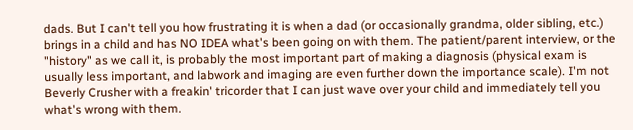dads. But I can't tell you how frustrating it is when a dad (or occasionally grandma, older sibling, etc.) brings in a child and has NO IDEA what's been going on with them. The patient/parent interview, or the "history" as we call it, is probably the most important part of making a diagnosis (physical exam is usually less important, and labwork and imaging are even further down the importance scale). I'm not Beverly Crusher with a freakin' tricorder that I can just wave over your child and immediately tell you what's wrong with them.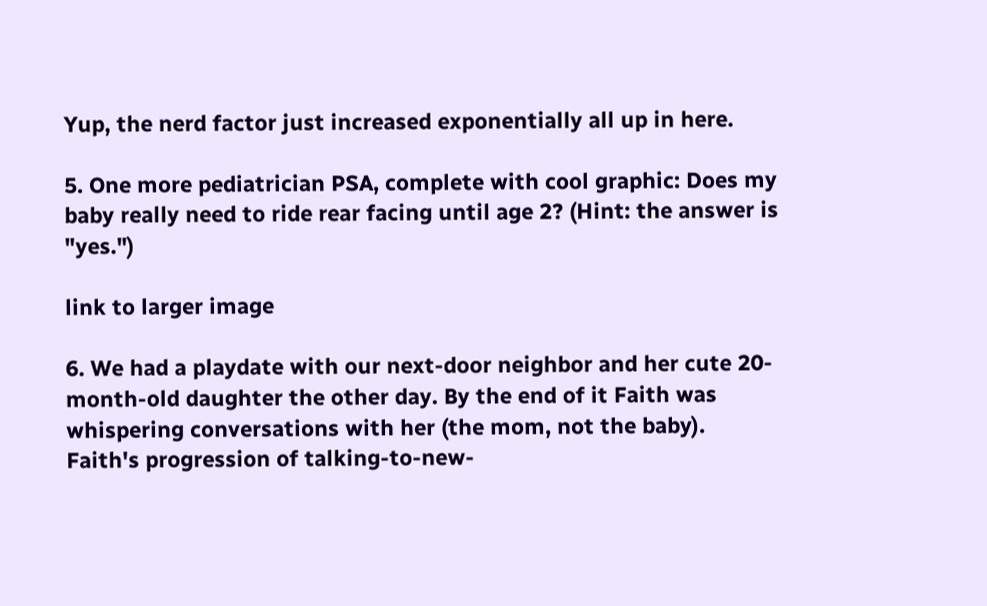Yup, the nerd factor just increased exponentially all up in here.

5. One more pediatrician PSA, complete with cool graphic: Does my baby really need to ride rear facing until age 2? (Hint: the answer is "yes.")

link to larger image

6. We had a playdate with our next-door neighbor and her cute 20-month-old daughter the other day. By the end of it Faith was whispering conversations with her (the mom, not the baby). Faith's progression of talking-to-new-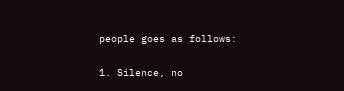people goes as follows:

1. Silence, no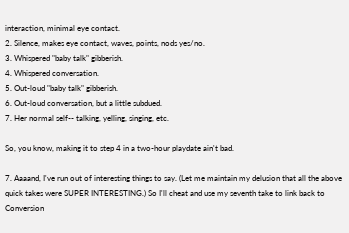interaction, minimal eye contact.
2. Silence, makes eye contact, waves, points, nods yes/no.
3. Whispered "baby talk" gibberish.
4. Whispered conversation.
5. Out-loud "baby talk" gibberish.
6. Out-loud conversation, but a little subdued.
7. Her normal self-- talking, yelling, singing, etc.

So, you know, making it to step 4 in a two-hour playdate ain't bad.

7. Aaaand, I've run out of interesting things to say. (Let me maintain my delusion that all the above quick takes were SUPER INTERESTING.) So I'll cheat and use my seventh take to link back to Conversion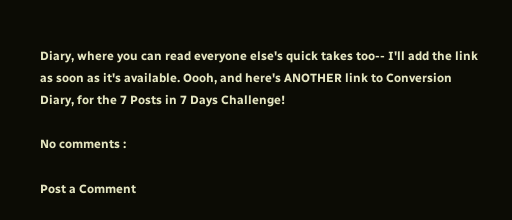Diary, where you can read everyone else's quick takes too-- I'll add the link as soon as it's available. Oooh, and here's ANOTHER link to Conversion Diary, for the 7 Posts in 7 Days Challenge!

No comments :

Post a Comment